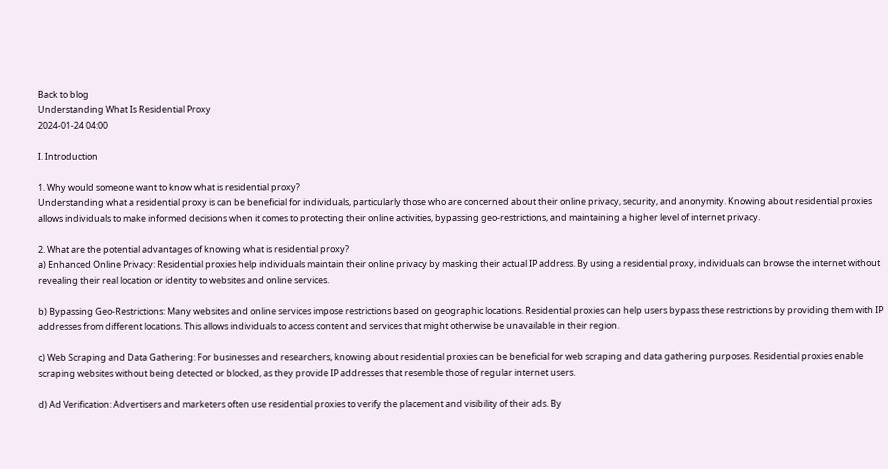Back to blog
Understanding What Is Residential Proxy
2024-01-24 04:00

I. Introduction

1. Why would someone want to know what is residential proxy?
Understanding what a residential proxy is can be beneficial for individuals, particularly those who are concerned about their online privacy, security, and anonymity. Knowing about residential proxies allows individuals to make informed decisions when it comes to protecting their online activities, bypassing geo-restrictions, and maintaining a higher level of internet privacy.

2. What are the potential advantages of knowing what is residential proxy?
a) Enhanced Online Privacy: Residential proxies help individuals maintain their online privacy by masking their actual IP address. By using a residential proxy, individuals can browse the internet without revealing their real location or identity to websites and online services.

b) Bypassing Geo-Restrictions: Many websites and online services impose restrictions based on geographic locations. Residential proxies can help users bypass these restrictions by providing them with IP addresses from different locations. This allows individuals to access content and services that might otherwise be unavailable in their region.

c) Web Scraping and Data Gathering: For businesses and researchers, knowing about residential proxies can be beneficial for web scraping and data gathering purposes. Residential proxies enable scraping websites without being detected or blocked, as they provide IP addresses that resemble those of regular internet users.

d) Ad Verification: Advertisers and marketers often use residential proxies to verify the placement and visibility of their ads. By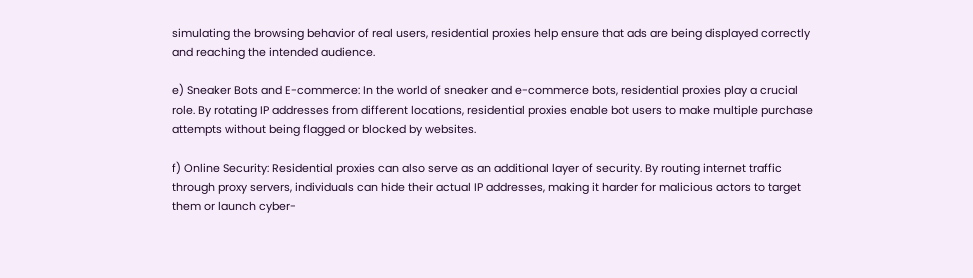simulating the browsing behavior of real users, residential proxies help ensure that ads are being displayed correctly and reaching the intended audience.

e) Sneaker Bots and E-commerce: In the world of sneaker and e-commerce bots, residential proxies play a crucial role. By rotating IP addresses from different locations, residential proxies enable bot users to make multiple purchase attempts without being flagged or blocked by websites.

f) Online Security: Residential proxies can also serve as an additional layer of security. By routing internet traffic through proxy servers, individuals can hide their actual IP addresses, making it harder for malicious actors to target them or launch cyber-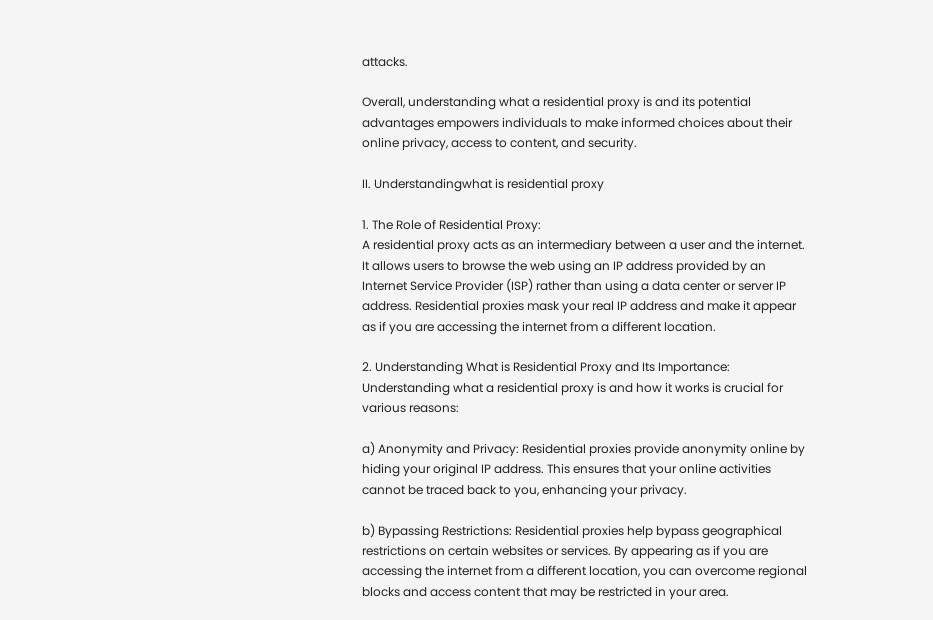attacks.

Overall, understanding what a residential proxy is and its potential advantages empowers individuals to make informed choices about their online privacy, access to content, and security.

II. Understandingwhat is residential proxy

1. The Role of Residential Proxy:
A residential proxy acts as an intermediary between a user and the internet. It allows users to browse the web using an IP address provided by an Internet Service Provider (ISP) rather than using a data center or server IP address. Residential proxies mask your real IP address and make it appear as if you are accessing the internet from a different location.

2. Understanding What is Residential Proxy and Its Importance:
Understanding what a residential proxy is and how it works is crucial for various reasons:

a) Anonymity and Privacy: Residential proxies provide anonymity online by hiding your original IP address. This ensures that your online activities cannot be traced back to you, enhancing your privacy.

b) Bypassing Restrictions: Residential proxies help bypass geographical restrictions on certain websites or services. By appearing as if you are accessing the internet from a different location, you can overcome regional blocks and access content that may be restricted in your area.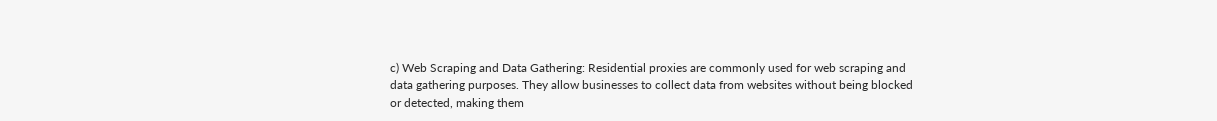c) Web Scraping and Data Gathering: Residential proxies are commonly used for web scraping and data gathering purposes. They allow businesses to collect data from websites without being blocked or detected, making them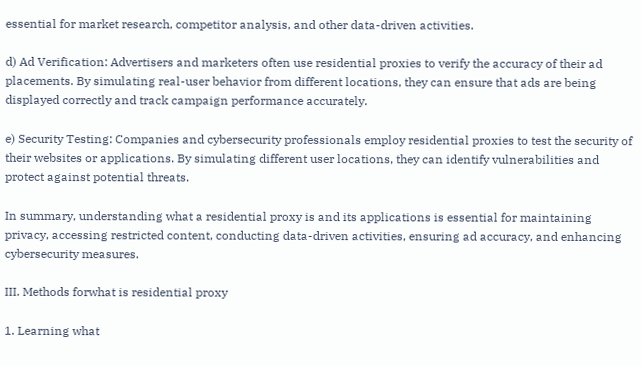essential for market research, competitor analysis, and other data-driven activities.

d) Ad Verification: Advertisers and marketers often use residential proxies to verify the accuracy of their ad placements. By simulating real-user behavior from different locations, they can ensure that ads are being displayed correctly and track campaign performance accurately.

e) Security Testing: Companies and cybersecurity professionals employ residential proxies to test the security of their websites or applications. By simulating different user locations, they can identify vulnerabilities and protect against potential threats.

In summary, understanding what a residential proxy is and its applications is essential for maintaining privacy, accessing restricted content, conducting data-driven activities, ensuring ad accuracy, and enhancing cybersecurity measures.

III. Methods forwhat is residential proxy

1. Learning what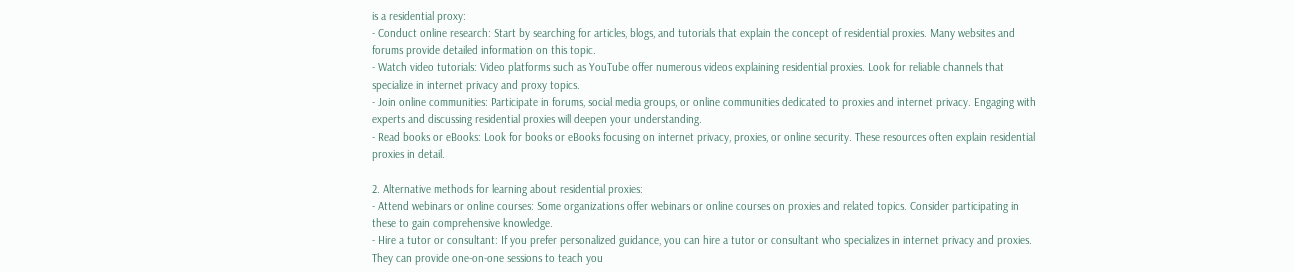is a residential proxy:
- Conduct online research: Start by searching for articles, blogs, and tutorials that explain the concept of residential proxies. Many websites and forums provide detailed information on this topic.
- Watch video tutorials: Video platforms such as YouTube offer numerous videos explaining residential proxies. Look for reliable channels that specialize in internet privacy and proxy topics.
- Join online communities: Participate in forums, social media groups, or online communities dedicated to proxies and internet privacy. Engaging with experts and discussing residential proxies will deepen your understanding.
- Read books or eBooks: Look for books or eBooks focusing on internet privacy, proxies, or online security. These resources often explain residential proxies in detail.

2. Alternative methods for learning about residential proxies:
- Attend webinars or online courses: Some organizations offer webinars or online courses on proxies and related topics. Consider participating in these to gain comprehensive knowledge.
- Hire a tutor or consultant: If you prefer personalized guidance, you can hire a tutor or consultant who specializes in internet privacy and proxies. They can provide one-on-one sessions to teach you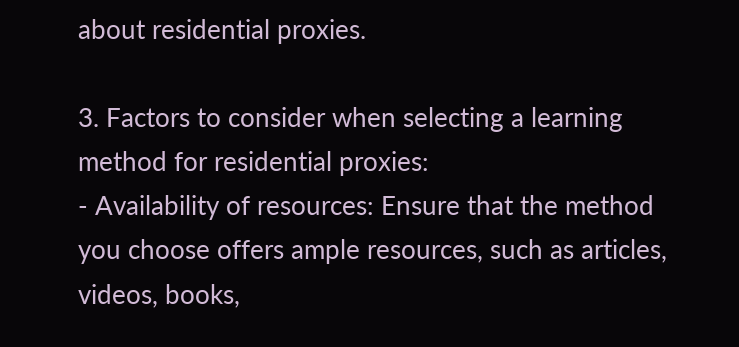about residential proxies.

3. Factors to consider when selecting a learning method for residential proxies:
- Availability of resources: Ensure that the method you choose offers ample resources, such as articles, videos, books,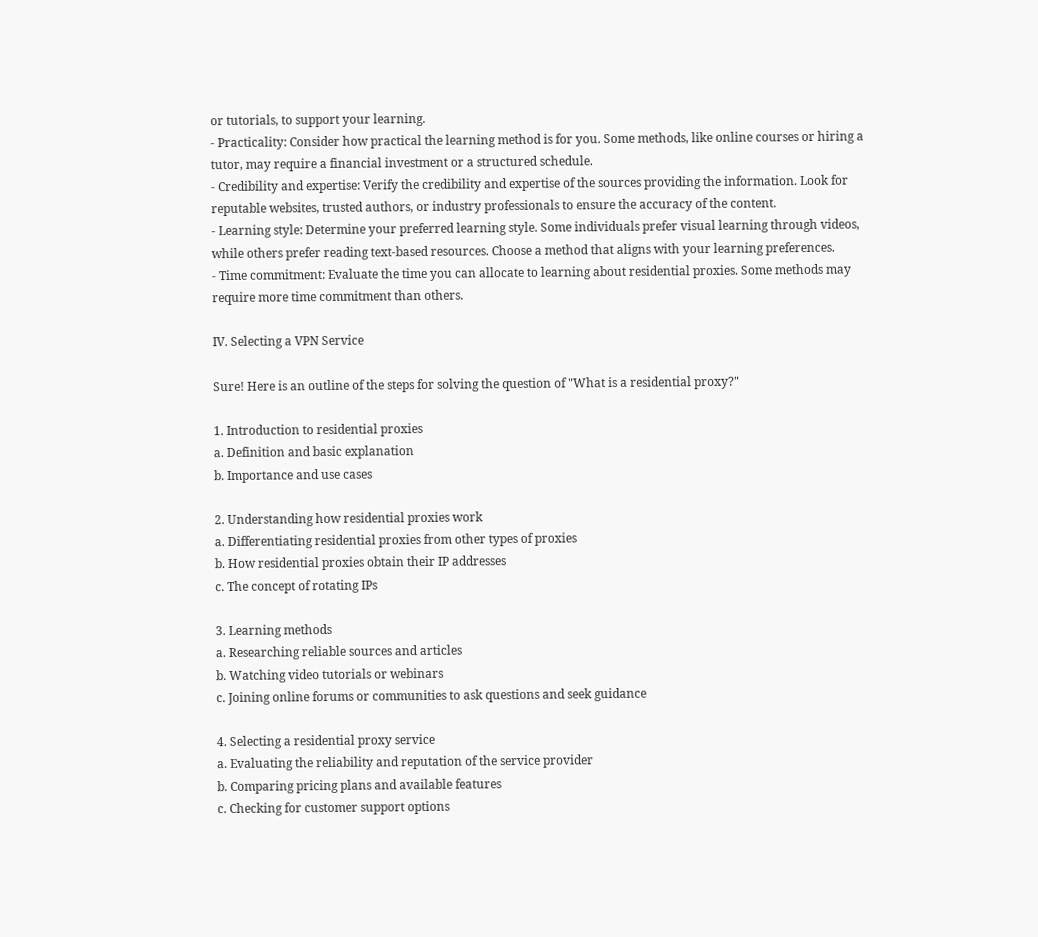or tutorials, to support your learning.
- Practicality: Consider how practical the learning method is for you. Some methods, like online courses or hiring a tutor, may require a financial investment or a structured schedule.
- Credibility and expertise: Verify the credibility and expertise of the sources providing the information. Look for reputable websites, trusted authors, or industry professionals to ensure the accuracy of the content.
- Learning style: Determine your preferred learning style. Some individuals prefer visual learning through videos, while others prefer reading text-based resources. Choose a method that aligns with your learning preferences.
- Time commitment: Evaluate the time you can allocate to learning about residential proxies. Some methods may require more time commitment than others.

IV. Selecting a VPN Service

Sure! Here is an outline of the steps for solving the question of "What is a residential proxy?"

1. Introduction to residential proxies
a. Definition and basic explanation
b. Importance and use cases

2. Understanding how residential proxies work
a. Differentiating residential proxies from other types of proxies
b. How residential proxies obtain their IP addresses
c. The concept of rotating IPs

3. Learning methods
a. Researching reliable sources and articles
b. Watching video tutorials or webinars
c. Joining online forums or communities to ask questions and seek guidance

4. Selecting a residential proxy service
a. Evaluating the reliability and reputation of the service provider
b. Comparing pricing plans and available features
c. Checking for customer support options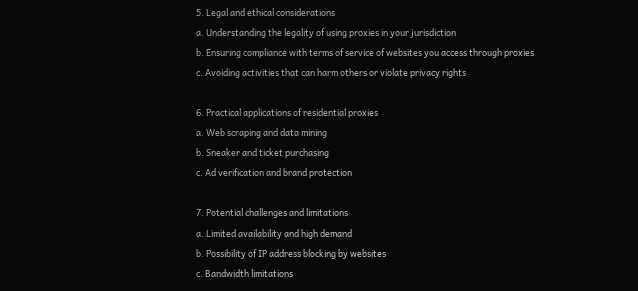5. Legal and ethical considerations
a. Understanding the legality of using proxies in your jurisdiction
b. Ensuring compliance with terms of service of websites you access through proxies
c. Avoiding activities that can harm others or violate privacy rights

6. Practical applications of residential proxies
a. Web scraping and data mining
b. Sneaker and ticket purchasing
c. Ad verification and brand protection

7. Potential challenges and limitations
a. Limited availability and high demand
b. Possibility of IP address blocking by websites
c. Bandwidth limitations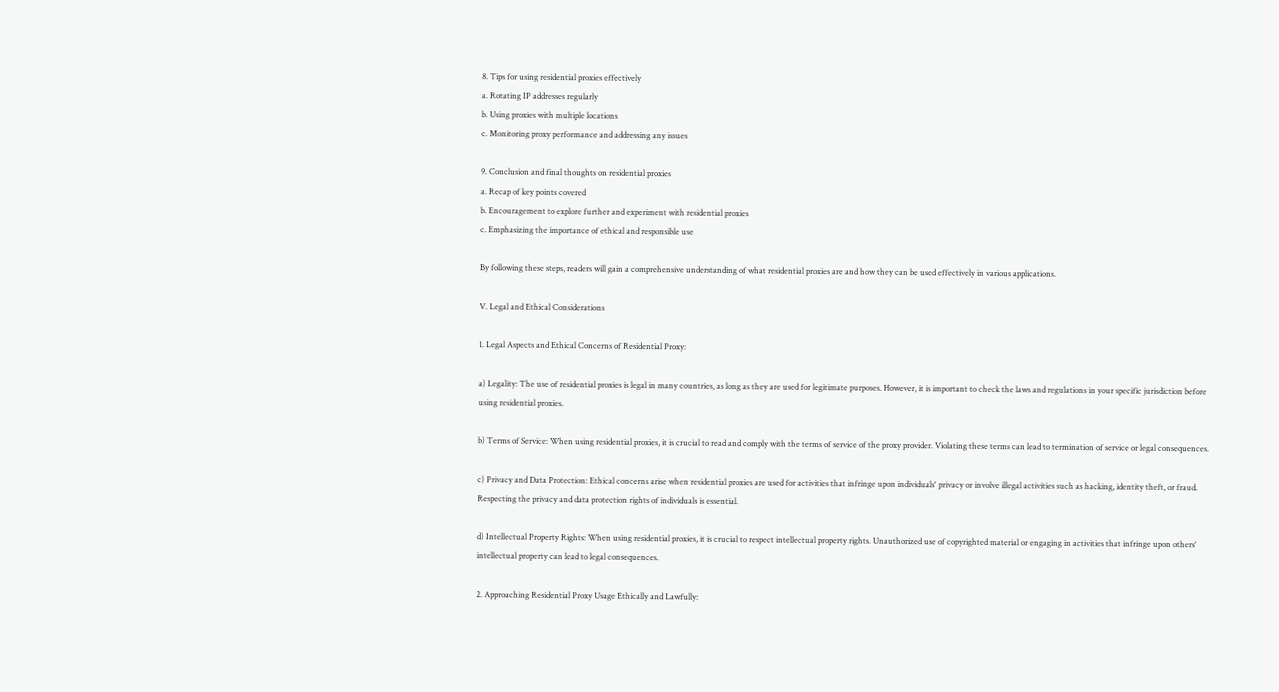8. Tips for using residential proxies effectively
a. Rotating IP addresses regularly
b. Using proxies with multiple locations
c. Monitoring proxy performance and addressing any issues

9. Conclusion and final thoughts on residential proxies
a. Recap of key points covered
b. Encouragement to explore further and experiment with residential proxies
c. Emphasizing the importance of ethical and responsible use

By following these steps, readers will gain a comprehensive understanding of what residential proxies are and how they can be used effectively in various applications.

V. Legal and Ethical Considerations

1. Legal Aspects and Ethical Concerns of Residential Proxy:

a) Legality: The use of residential proxies is legal in many countries, as long as they are used for legitimate purposes. However, it is important to check the laws and regulations in your specific jurisdiction before using residential proxies.

b) Terms of Service: When using residential proxies, it is crucial to read and comply with the terms of service of the proxy provider. Violating these terms can lead to termination of service or legal consequences.

c) Privacy and Data Protection: Ethical concerns arise when residential proxies are used for activities that infringe upon individuals' privacy or involve illegal activities such as hacking, identity theft, or fraud. Respecting the privacy and data protection rights of individuals is essential.

d) Intellectual Property Rights: When using residential proxies, it is crucial to respect intellectual property rights. Unauthorized use of copyrighted material or engaging in activities that infringe upon others' intellectual property can lead to legal consequences.

2. Approaching Residential Proxy Usage Ethically and Lawfully: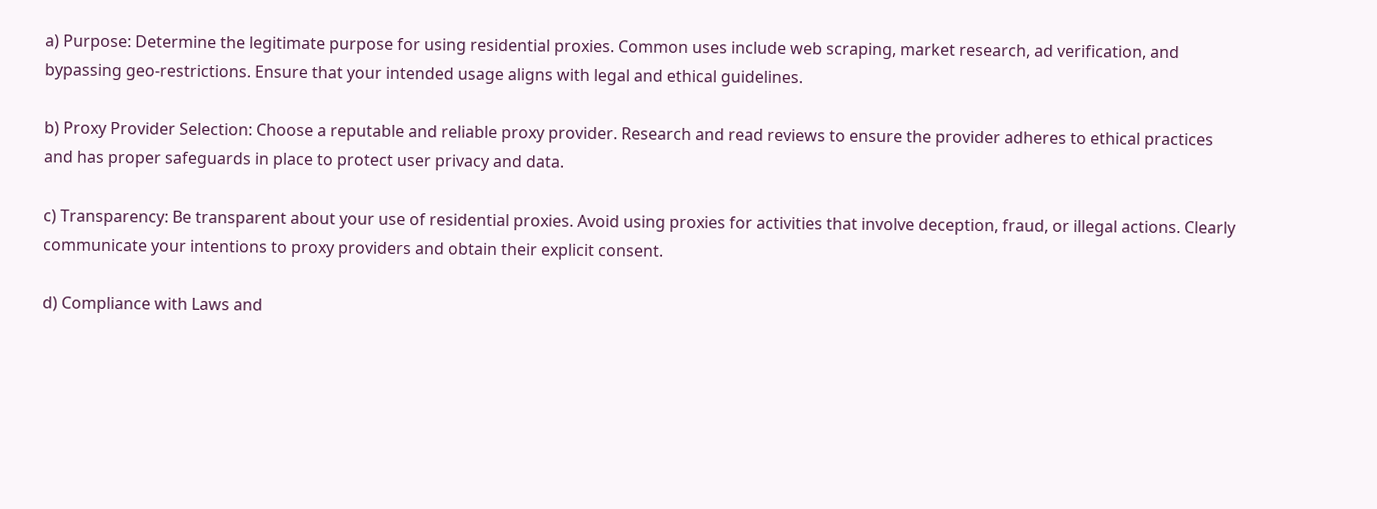a) Purpose: Determine the legitimate purpose for using residential proxies. Common uses include web scraping, market research, ad verification, and bypassing geo-restrictions. Ensure that your intended usage aligns with legal and ethical guidelines.

b) Proxy Provider Selection: Choose a reputable and reliable proxy provider. Research and read reviews to ensure the provider adheres to ethical practices and has proper safeguards in place to protect user privacy and data.

c) Transparency: Be transparent about your use of residential proxies. Avoid using proxies for activities that involve deception, fraud, or illegal actions. Clearly communicate your intentions to proxy providers and obtain their explicit consent.

d) Compliance with Laws and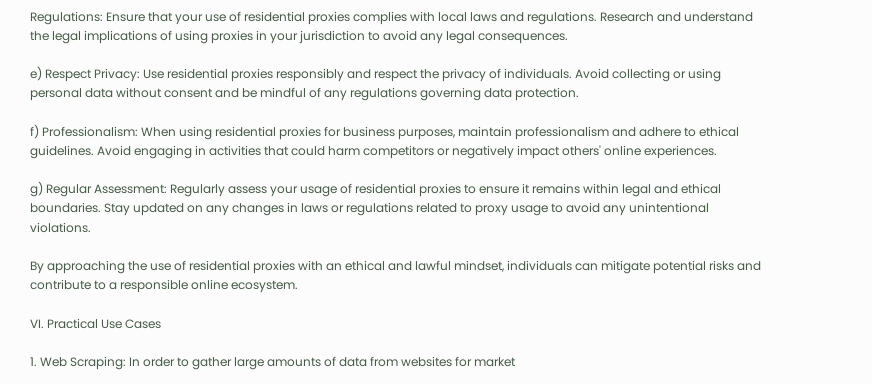Regulations: Ensure that your use of residential proxies complies with local laws and regulations. Research and understand the legal implications of using proxies in your jurisdiction to avoid any legal consequences.

e) Respect Privacy: Use residential proxies responsibly and respect the privacy of individuals. Avoid collecting or using personal data without consent and be mindful of any regulations governing data protection.

f) Professionalism: When using residential proxies for business purposes, maintain professionalism and adhere to ethical guidelines. Avoid engaging in activities that could harm competitors or negatively impact others' online experiences.

g) Regular Assessment: Regularly assess your usage of residential proxies to ensure it remains within legal and ethical boundaries. Stay updated on any changes in laws or regulations related to proxy usage to avoid any unintentional violations.

By approaching the use of residential proxies with an ethical and lawful mindset, individuals can mitigate potential risks and contribute to a responsible online ecosystem.

VI. Practical Use Cases

1. Web Scraping: In order to gather large amounts of data from websites for market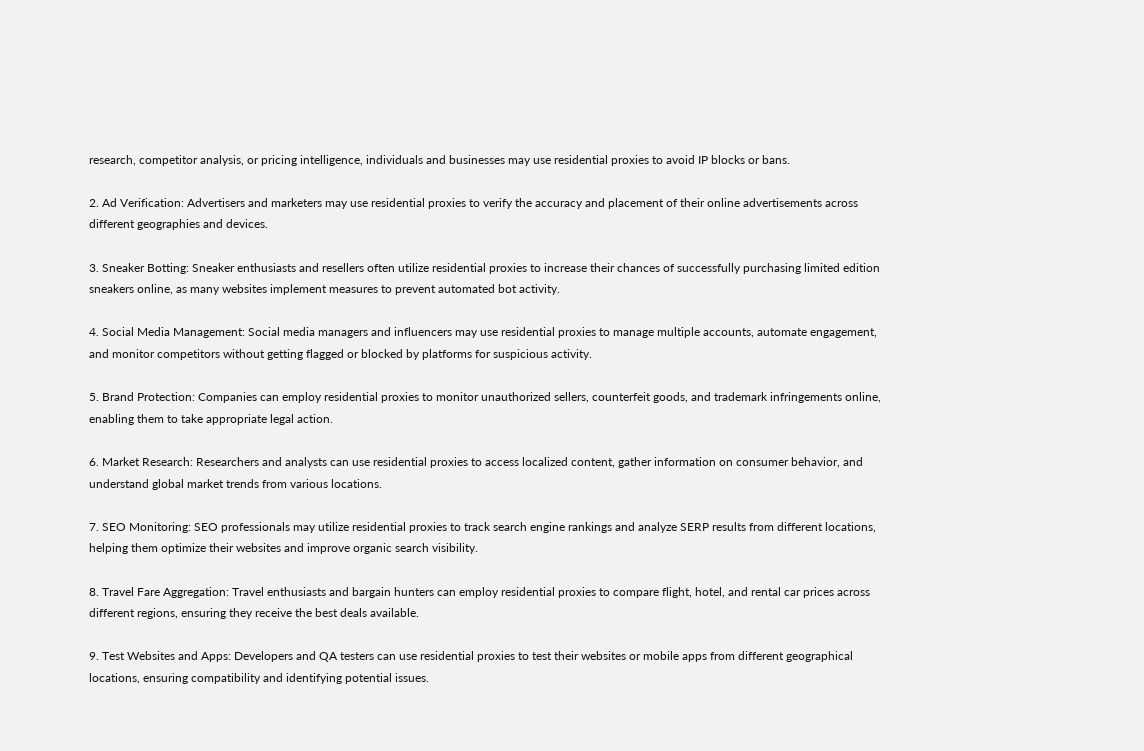research, competitor analysis, or pricing intelligence, individuals and businesses may use residential proxies to avoid IP blocks or bans.

2. Ad Verification: Advertisers and marketers may use residential proxies to verify the accuracy and placement of their online advertisements across different geographies and devices.

3. Sneaker Botting: Sneaker enthusiasts and resellers often utilize residential proxies to increase their chances of successfully purchasing limited edition sneakers online, as many websites implement measures to prevent automated bot activity.

4. Social Media Management: Social media managers and influencers may use residential proxies to manage multiple accounts, automate engagement, and monitor competitors without getting flagged or blocked by platforms for suspicious activity.

5. Brand Protection: Companies can employ residential proxies to monitor unauthorized sellers, counterfeit goods, and trademark infringements online, enabling them to take appropriate legal action.

6. Market Research: Researchers and analysts can use residential proxies to access localized content, gather information on consumer behavior, and understand global market trends from various locations.

7. SEO Monitoring: SEO professionals may utilize residential proxies to track search engine rankings and analyze SERP results from different locations, helping them optimize their websites and improve organic search visibility.

8. Travel Fare Aggregation: Travel enthusiasts and bargain hunters can employ residential proxies to compare flight, hotel, and rental car prices across different regions, ensuring they receive the best deals available.

9. Test Websites and Apps: Developers and QA testers can use residential proxies to test their websites or mobile apps from different geographical locations, ensuring compatibility and identifying potential issues.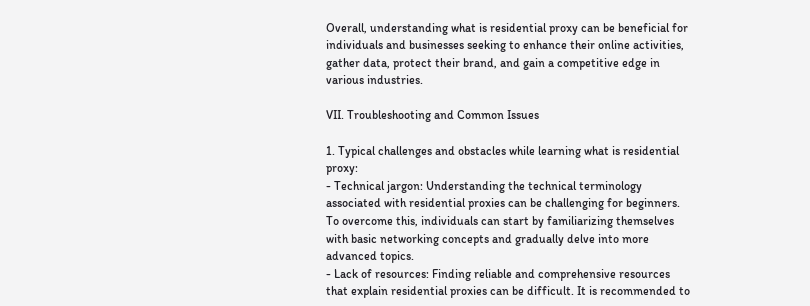Overall, understanding what is residential proxy can be beneficial for individuals and businesses seeking to enhance their online activities, gather data, protect their brand, and gain a competitive edge in various industries.

VII. Troubleshooting and Common Issues

1. Typical challenges and obstacles while learning what is residential proxy:
- Technical jargon: Understanding the technical terminology associated with residential proxies can be challenging for beginners. To overcome this, individuals can start by familiarizing themselves with basic networking concepts and gradually delve into more advanced topics.
- Lack of resources: Finding reliable and comprehensive resources that explain residential proxies can be difficult. It is recommended to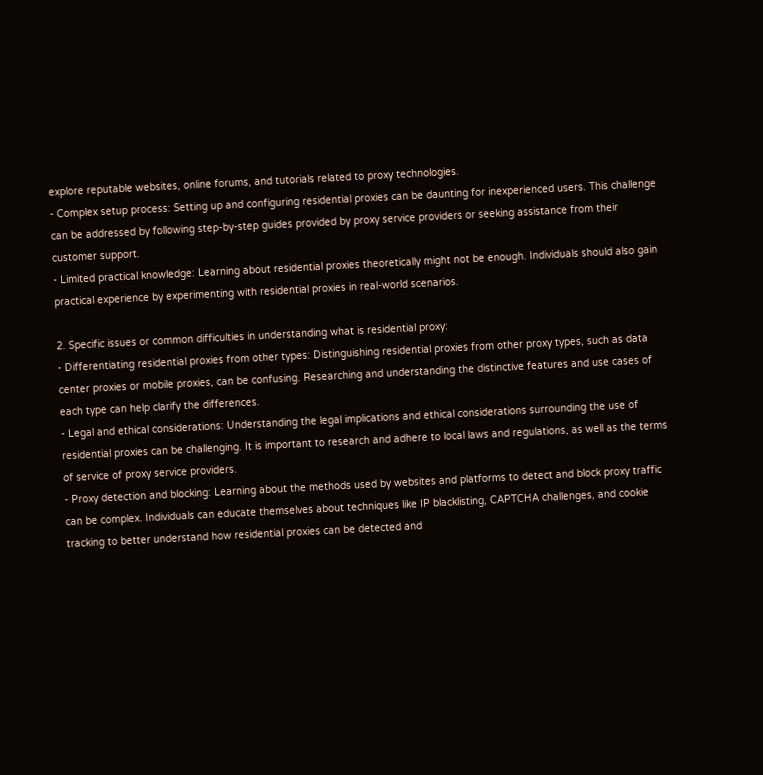explore reputable websites, online forums, and tutorials related to proxy technologies.
- Complex setup process: Setting up and configuring residential proxies can be daunting for inexperienced users. This challenge can be addressed by following step-by-step guides provided by proxy service providers or seeking assistance from their customer support.
- Limited practical knowledge: Learning about residential proxies theoretically might not be enough. Individuals should also gain practical experience by experimenting with residential proxies in real-world scenarios.

2. Specific issues or common difficulties in understanding what is residential proxy:
- Differentiating residential proxies from other types: Distinguishing residential proxies from other proxy types, such as data center proxies or mobile proxies, can be confusing. Researching and understanding the distinctive features and use cases of each type can help clarify the differences.
- Legal and ethical considerations: Understanding the legal implications and ethical considerations surrounding the use of residential proxies can be challenging. It is important to research and adhere to local laws and regulations, as well as the terms of service of proxy service providers.
- Proxy detection and blocking: Learning about the methods used by websites and platforms to detect and block proxy traffic can be complex. Individuals can educate themselves about techniques like IP blacklisting, CAPTCHA challenges, and cookie tracking to better understand how residential proxies can be detected and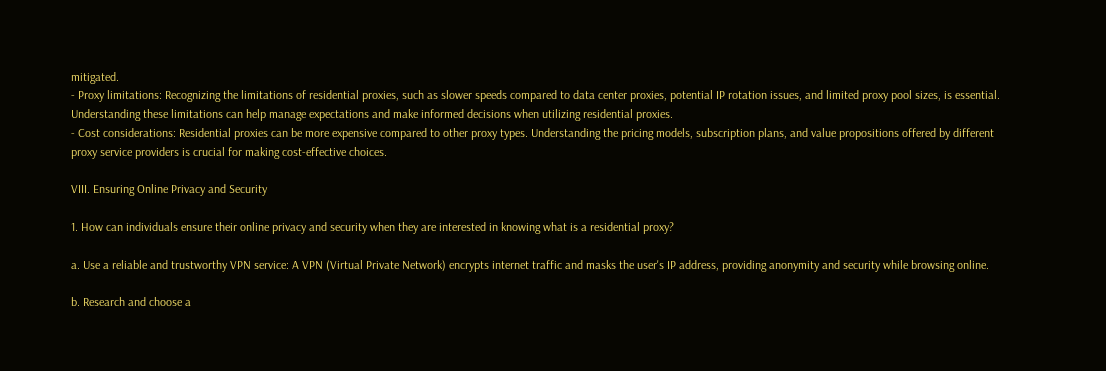mitigated.
- Proxy limitations: Recognizing the limitations of residential proxies, such as slower speeds compared to data center proxies, potential IP rotation issues, and limited proxy pool sizes, is essential. Understanding these limitations can help manage expectations and make informed decisions when utilizing residential proxies.
- Cost considerations: Residential proxies can be more expensive compared to other proxy types. Understanding the pricing models, subscription plans, and value propositions offered by different proxy service providers is crucial for making cost-effective choices.

VIII. Ensuring Online Privacy and Security

1. How can individuals ensure their online privacy and security when they are interested in knowing what is a residential proxy?

a. Use a reliable and trustworthy VPN service: A VPN (Virtual Private Network) encrypts internet traffic and masks the user's IP address, providing anonymity and security while browsing online.

b. Research and choose a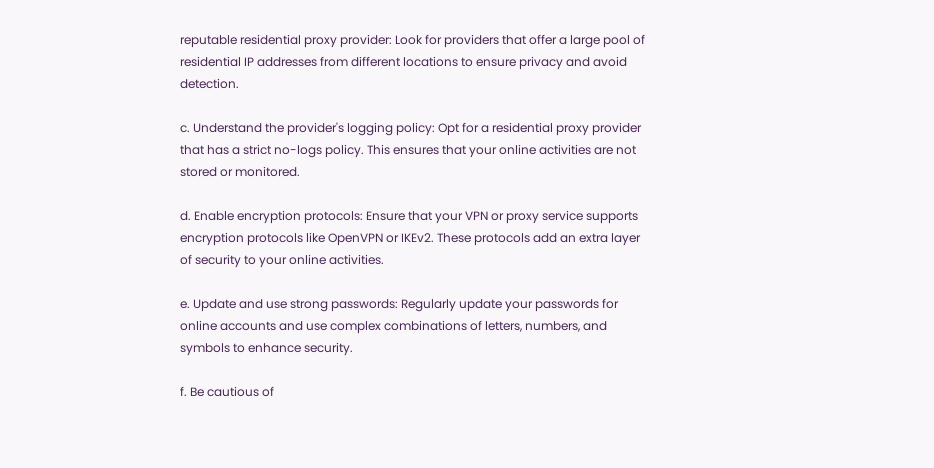reputable residential proxy provider: Look for providers that offer a large pool of residential IP addresses from different locations to ensure privacy and avoid detection.

c. Understand the provider's logging policy: Opt for a residential proxy provider that has a strict no-logs policy. This ensures that your online activities are not stored or monitored.

d. Enable encryption protocols: Ensure that your VPN or proxy service supports encryption protocols like OpenVPN or IKEv2. These protocols add an extra layer of security to your online activities.

e. Update and use strong passwords: Regularly update your passwords for online accounts and use complex combinations of letters, numbers, and symbols to enhance security.

f. Be cautious of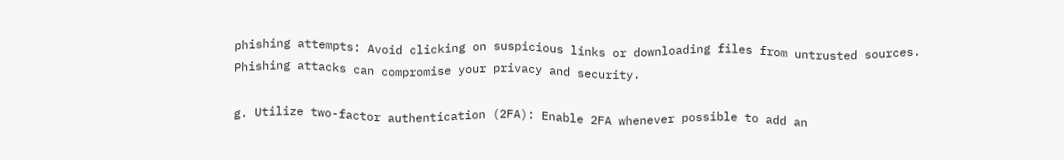phishing attempts: Avoid clicking on suspicious links or downloading files from untrusted sources. Phishing attacks can compromise your privacy and security.

g. Utilize two-factor authentication (2FA): Enable 2FA whenever possible to add an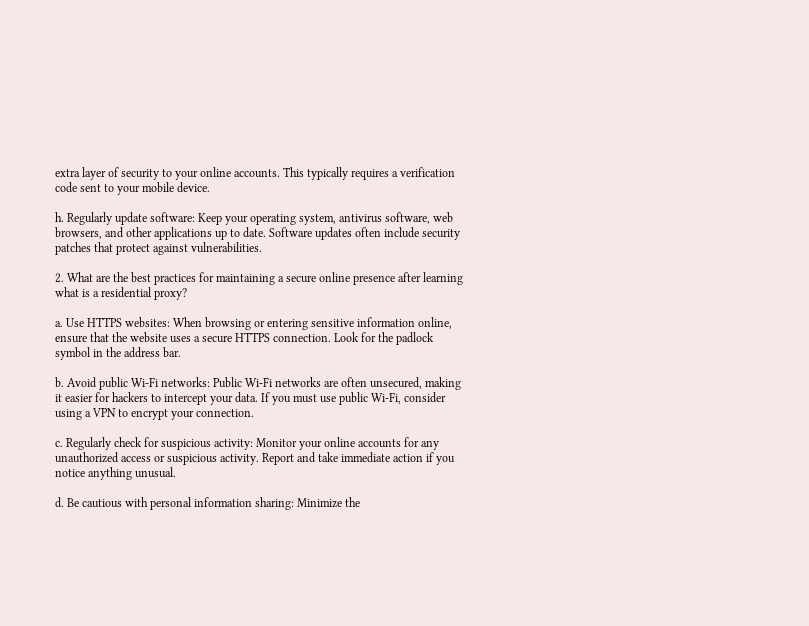extra layer of security to your online accounts. This typically requires a verification code sent to your mobile device.

h. Regularly update software: Keep your operating system, antivirus software, web browsers, and other applications up to date. Software updates often include security patches that protect against vulnerabilities.

2. What are the best practices for maintaining a secure online presence after learning what is a residential proxy?

a. Use HTTPS websites: When browsing or entering sensitive information online, ensure that the website uses a secure HTTPS connection. Look for the padlock symbol in the address bar.

b. Avoid public Wi-Fi networks: Public Wi-Fi networks are often unsecured, making it easier for hackers to intercept your data. If you must use public Wi-Fi, consider using a VPN to encrypt your connection.

c. Regularly check for suspicious activity: Monitor your online accounts for any unauthorized access or suspicious activity. Report and take immediate action if you notice anything unusual.

d. Be cautious with personal information sharing: Minimize the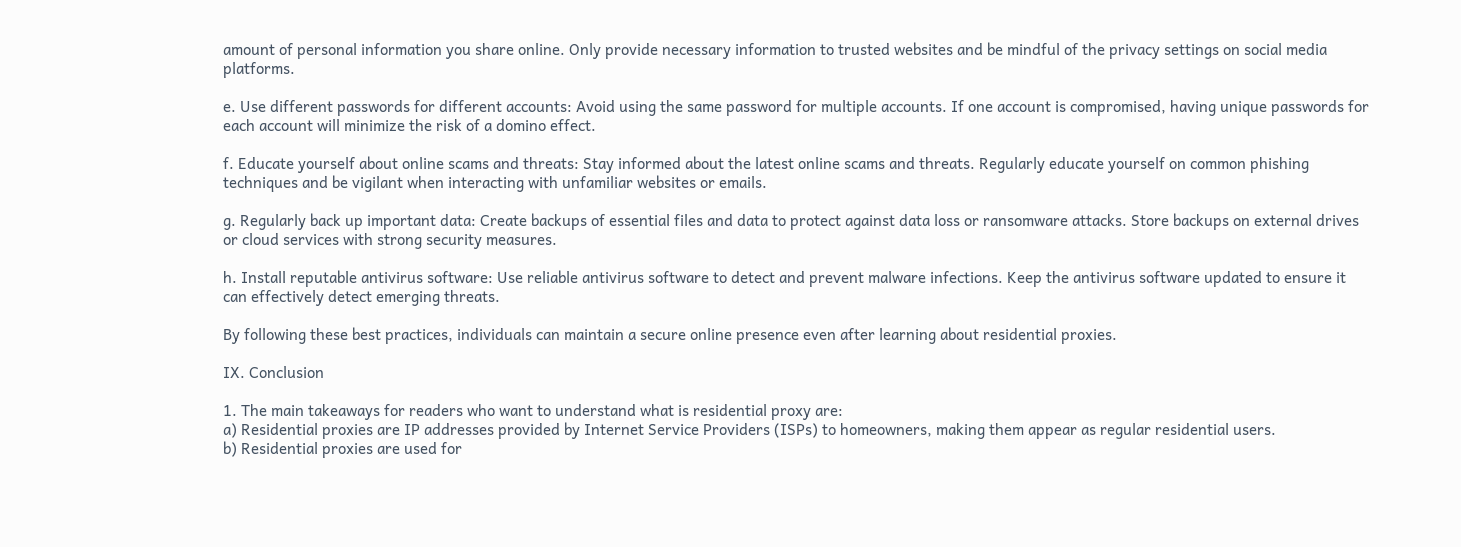amount of personal information you share online. Only provide necessary information to trusted websites and be mindful of the privacy settings on social media platforms.

e. Use different passwords for different accounts: Avoid using the same password for multiple accounts. If one account is compromised, having unique passwords for each account will minimize the risk of a domino effect.

f. Educate yourself about online scams and threats: Stay informed about the latest online scams and threats. Regularly educate yourself on common phishing techniques and be vigilant when interacting with unfamiliar websites or emails.

g. Regularly back up important data: Create backups of essential files and data to protect against data loss or ransomware attacks. Store backups on external drives or cloud services with strong security measures.

h. Install reputable antivirus software: Use reliable antivirus software to detect and prevent malware infections. Keep the antivirus software updated to ensure it can effectively detect emerging threats.

By following these best practices, individuals can maintain a secure online presence even after learning about residential proxies.

IX. Conclusion

1. The main takeaways for readers who want to understand what is residential proxy are:
a) Residential proxies are IP addresses provided by Internet Service Providers (ISPs) to homeowners, making them appear as regular residential users.
b) Residential proxies are used for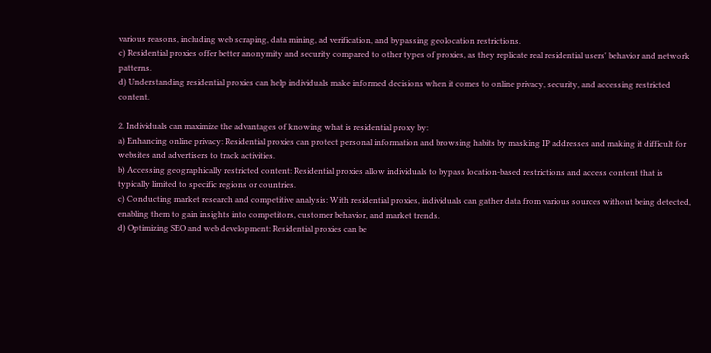various reasons, including web scraping, data mining, ad verification, and bypassing geolocation restrictions.
c) Residential proxies offer better anonymity and security compared to other types of proxies, as they replicate real residential users' behavior and network patterns.
d) Understanding residential proxies can help individuals make informed decisions when it comes to online privacy, security, and accessing restricted content.

2. Individuals can maximize the advantages of knowing what is residential proxy by:
a) Enhancing online privacy: Residential proxies can protect personal information and browsing habits by masking IP addresses and making it difficult for websites and advertisers to track activities.
b) Accessing geographically restricted content: Residential proxies allow individuals to bypass location-based restrictions and access content that is typically limited to specific regions or countries.
c) Conducting market research and competitive analysis: With residential proxies, individuals can gather data from various sources without being detected, enabling them to gain insights into competitors, customer behavior, and market trends.
d) Optimizing SEO and web development: Residential proxies can be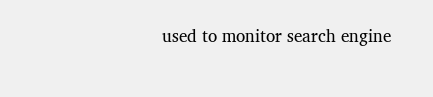used to monitor search engine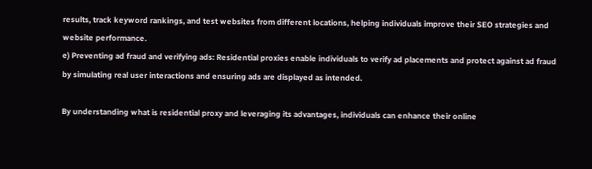results, track keyword rankings, and test websites from different locations, helping individuals improve their SEO strategies and website performance.
e) Preventing ad fraud and verifying ads: Residential proxies enable individuals to verify ad placements and protect against ad fraud by simulating real user interactions and ensuring ads are displayed as intended.

By understanding what is residential proxy and leveraging its advantages, individuals can enhance their online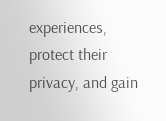experiences, protect their privacy, and gain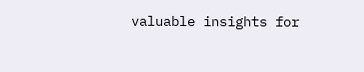valuable insights for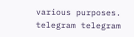various purposes.
telegram telegram